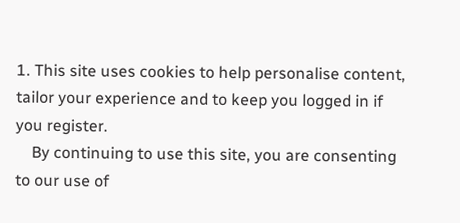1. This site uses cookies to help personalise content, tailor your experience and to keep you logged in if you register.
    By continuing to use this site, you are consenting to our use of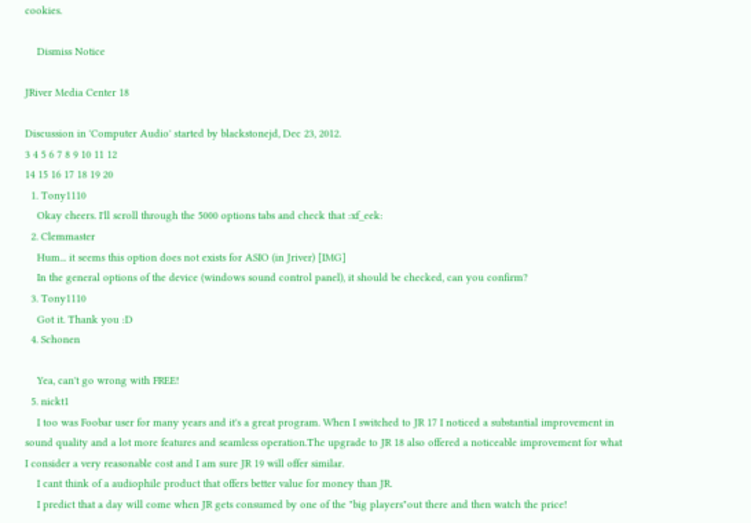cookies.

    Dismiss Notice

JRiver Media Center 18

Discussion in 'Computer Audio' started by blackstonejd, Dec 23, 2012.
3 4 5 6 7 8 9 10 11 12
14 15 16 17 18 19 20
  1. Tony1110
    Okay cheers. I'll scroll through the 5000 options tabs and check that :xf_eek:
  2. Clemmaster
    Hum... it seems this option does not exists for ASIO (in Jriver) [IMG]
    In the general options of the device (windows sound control panel), it should be checked, can you confirm?
  3. Tony1110
    Got it. Thank you :D
  4. Schonen

    Yea, can't go wrong with FREE!
  5. nickt1
    I too was Foobar user for many years and it's a great program. When I switched to JR 17 I noticed a substantial improvement in sound quality and a lot more features and seamless operation.The upgrade to JR 18 also offered a noticeable improvement for what I consider a very reasonable cost and I am sure JR 19 will offer similar.
    I cant think of a audiophile product that offers better value for money than JR.
    I predict that a day will come when JR gets consumed by one of the "big players"out there and then watch the price!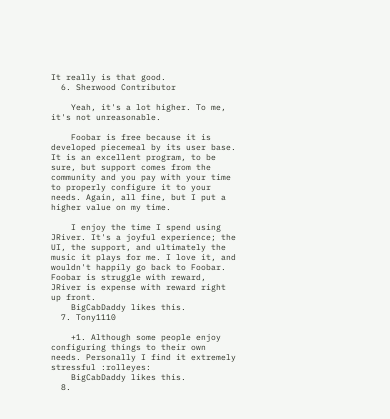It really is that good.
  6. Sherwood Contributor

    Yeah, it's a lot higher. To me, it's not unreasonable.

    Foobar is free because it is developed piecemeal by its user base. It is an excellent program, to be sure, but support comes from the community and you pay with your time to properly configure it to your needs. Again, all fine, but I put a higher value on my time.

    I enjoy the time I spend using JRiver. It's a joyful experience; the UI, the support, and ultimately the music it plays for me. I love it, and wouldn't happily go back to Foobar. Foobar is struggle with reward, JRiver is expense with reward right up front.
    BigCabDaddy likes this.
  7. Tony1110

    +1. Although some people enjoy configuring things to their own needs. Personally I find it extremely stressful :rolleyes:
    BigCabDaddy likes this.
  8.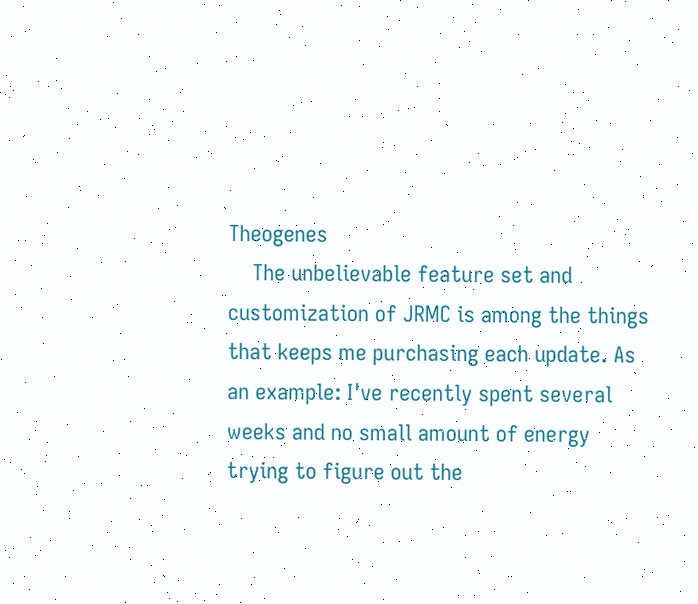Theogenes
    The unbelievable feature set and customization of JRMC is among the things that keeps me purchasing each update. As an example: I've recently spent several weeks and no small amount of energy trying to figure out the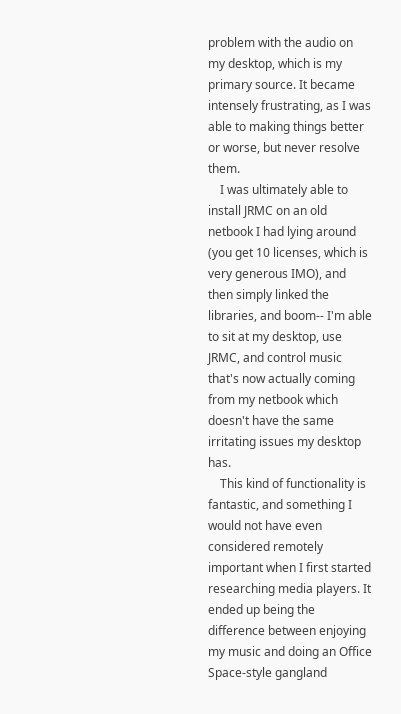problem with the audio on my desktop, which is my primary source. It became intensely frustrating, as I was able to making things better or worse, but never resolve them.
    I was ultimately able to install JRMC on an old netbook I had lying around (you get 10 licenses, which is very generous IMO), and then simply linked the libraries, and boom-- I'm able to sit at my desktop, use JRMC, and control music that's now actually coming from my netbook which doesn't have the same irritating issues my desktop has.
    This kind of functionality is fantastic, and something I would not have even considered remotely important when I first started researching media players. It ended up being the difference between enjoying my music and doing an Office Space-style gangland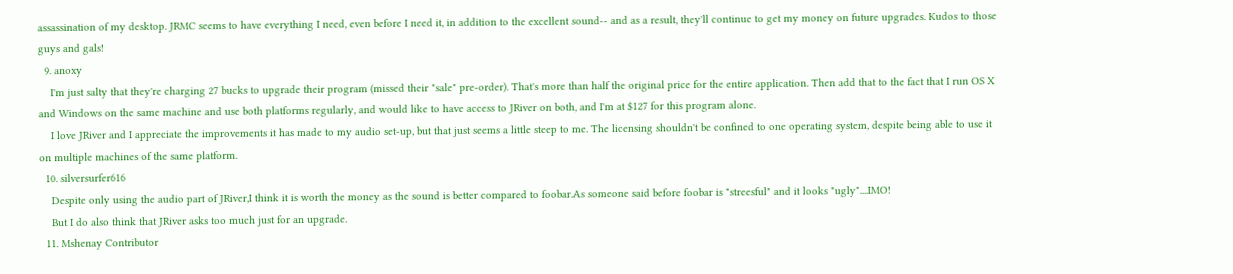assassination of my desktop. JRMC seems to have everything I need, even before I need it, in addition to the excellent sound-- and as a result, they'll continue to get my money on future upgrades. Kudos to those guys and gals!
  9. anoxy
    I'm just salty that they're charging 27 bucks to upgrade their program (missed their "sale" pre-order). That's more than half the original price for the entire application. Then add that to the fact that I run OS X and Windows on the same machine and use both platforms regularly, and would like to have access to JRiver on both, and I'm at $127 for this program alone.
    I love JRiver and I appreciate the improvements it has made to my audio set-up, but that just seems a little steep to me. The licensing shouldn't be confined to one operating system, despite being able to use it on multiple machines of the same platform.
  10. silversurfer616
    Despite only using the audio part of JRiver,I think it is worth the money as the sound is better compared to foobar.As someone said before foobar is "streesful" and it looks "ugly"....IMO!
    But I do also think that JRiver asks too much just for an upgrade.
  11. Mshenay Contributor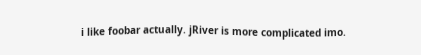i like foobar actually. jRiver is more complicated imo.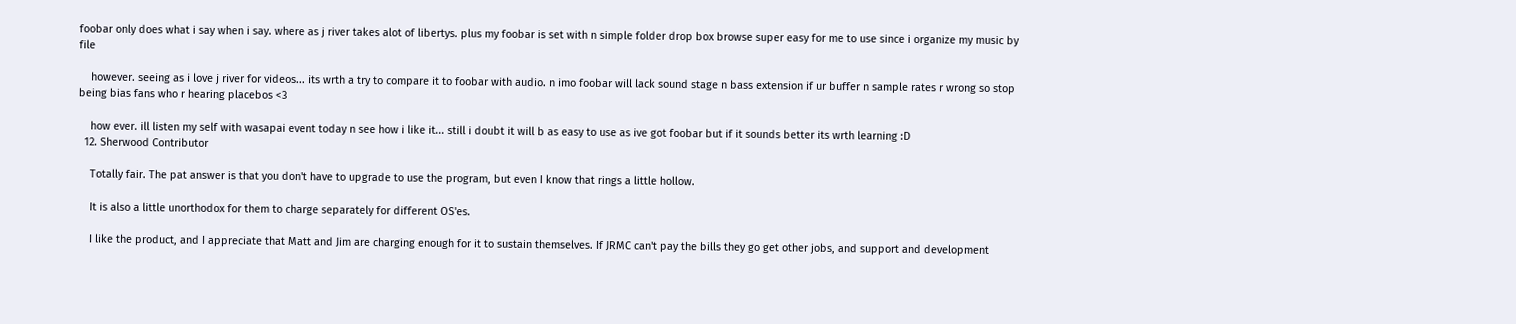foobar only does what i say when i say. where as j river takes alot of libertys. plus my foobar is set with n simple folder drop box browse super easy for me to use since i organize my music by file

    however. seeing as i love j river for videos... its wrth a try to compare it to foobar with audio. n imo foobar will lack sound stage n bass extension if ur buffer n sample rates r wrong so stop being bias fans who r hearing placebos <3

    how ever. ill listen my self with wasapai event today n see how i like it... still i doubt it will b as easy to use as ive got foobar but if it sounds better its wrth learning :D
  12. Sherwood Contributor

    Totally fair. The pat answer is that you don't have to upgrade to use the program, but even I know that rings a little hollow.

    It is also a little unorthodox for them to charge separately for different OS'es.

    I like the product, and I appreciate that Matt and Jim are charging enough for it to sustain themselves. If JRMC can't pay the bills they go get other jobs, and support and development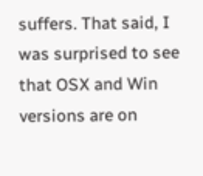suffers. That said, I was surprised to see that OSX and Win versions are on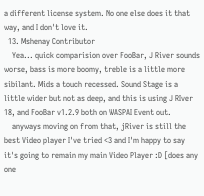a different license system. No one else does it that way, and I don't love it.
  13. Mshenay Contributor
    Yea... quick comparision over FooBar, J River sounds worse, bass is more boomy, treble is a little more sibilant. Mids a touch recessed. Sound Stage is a little wider but not as deep, and this is using J RIver 18, and FooBar v1.2.9 both on WASPAI Event out.
    anyways moving on from that, jRiver is still the best Video player I've tried <3 and I'm happy to say it's going to remain my main Video Player :D [does any one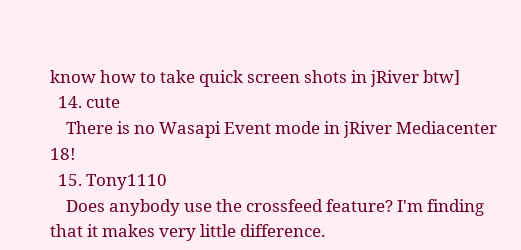know how to take quick screen shots in jRiver btw]
  14. cute
    There is no Wasapi Event mode in jRiver Mediacenter 18!
  15. Tony1110
    Does anybody use the crossfeed feature? I'm finding that it makes very little difference.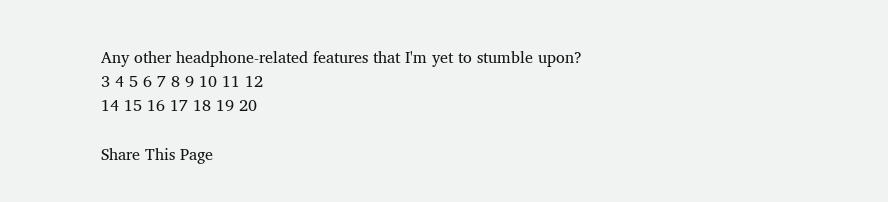Any other headphone-related features that I'm yet to stumble upon?
3 4 5 6 7 8 9 10 11 12
14 15 16 17 18 19 20

Share This Page